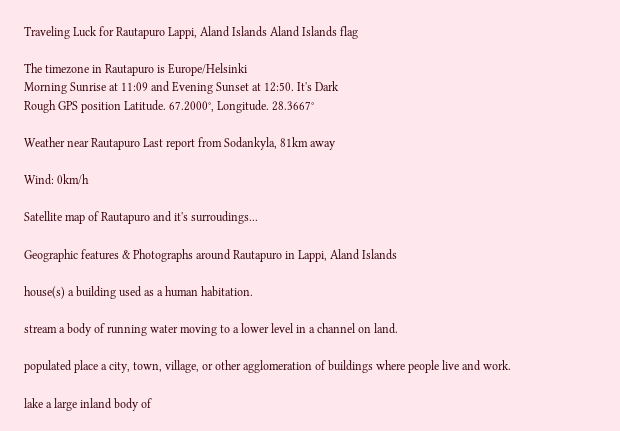Traveling Luck for Rautapuro Lappi, Aland Islands Aland Islands flag

The timezone in Rautapuro is Europe/Helsinki
Morning Sunrise at 11:09 and Evening Sunset at 12:50. It's Dark
Rough GPS position Latitude. 67.2000°, Longitude. 28.3667°

Weather near Rautapuro Last report from Sodankyla, 81km away

Wind: 0km/h

Satellite map of Rautapuro and it's surroudings...

Geographic features & Photographs around Rautapuro in Lappi, Aland Islands

house(s) a building used as a human habitation.

stream a body of running water moving to a lower level in a channel on land.

populated place a city, town, village, or other agglomeration of buildings where people live and work.

lake a large inland body of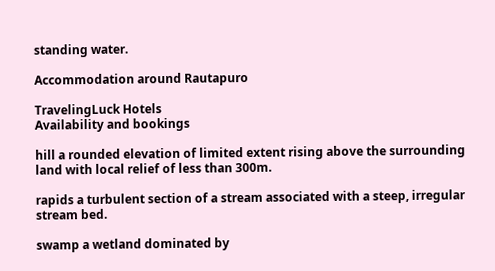standing water.

Accommodation around Rautapuro

TravelingLuck Hotels
Availability and bookings

hill a rounded elevation of limited extent rising above the surrounding land with local relief of less than 300m.

rapids a turbulent section of a stream associated with a steep, irregular stream bed.

swamp a wetland dominated by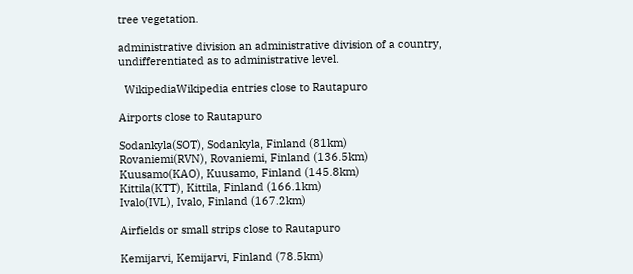tree vegetation.

administrative division an administrative division of a country, undifferentiated as to administrative level.

  WikipediaWikipedia entries close to Rautapuro

Airports close to Rautapuro

Sodankyla(SOT), Sodankyla, Finland (81km)
Rovaniemi(RVN), Rovaniemi, Finland (136.5km)
Kuusamo(KAO), Kuusamo, Finland (145.8km)
Kittila(KTT), Kittila, Finland (166.1km)
Ivalo(IVL), Ivalo, Finland (167.2km)

Airfields or small strips close to Rautapuro

Kemijarvi, Kemijarvi, Finland (78.5km)